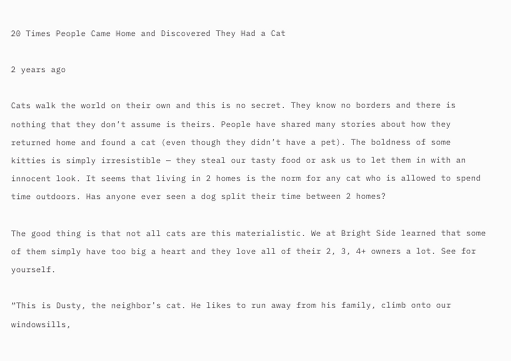20 Times People Came Home and Discovered They Had a Cat

2 years ago

Cats walk the world on their own and this is no secret. They know no borders and there is nothing that they don’t assume is theirs. People have shared many stories about how they returned home and found a cat (even though they didn’t have a pet). The boldness of some kitties is simply irresistible — they steal our tasty food or ask us to let them in with an innocent look. It seems that living in 2 homes is the norm for any cat who is allowed to spend time outdoors. Has anyone ever seen a dog split their time between 2 homes?

The good thing is that not all cats are this materialistic. We at Bright Side learned that some of them simply have too big a heart and they love all of their 2, 3, 4+ owners a lot. See for yourself.

“This is Dusty, the neighbor’s cat. He likes to run away from his family, climb onto our windowsills,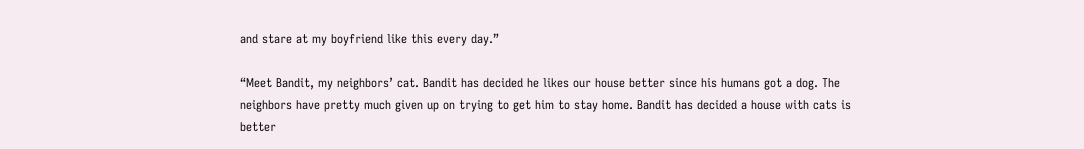and stare at my boyfriend like this every day.”

“Meet Bandit, my neighbors’ cat. Bandit has decided he likes our house better since his humans got a dog. The neighbors have pretty much given up on trying to get him to stay home. Bandit has decided a house with cats is better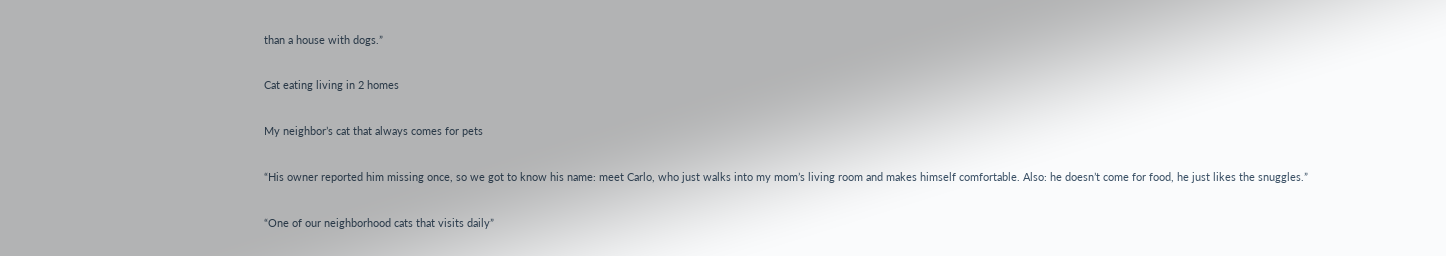than a house with dogs.”

Cat eating living in 2 homes

My neighbor’s cat that always comes for pets

“His owner reported him missing once, so we got to know his name: meet Carlo, who just walks into my mom’s living room and makes himself comfortable. Also: he doesn’t come for food, he just likes the snuggles.”

“One of our neighborhood cats that visits daily”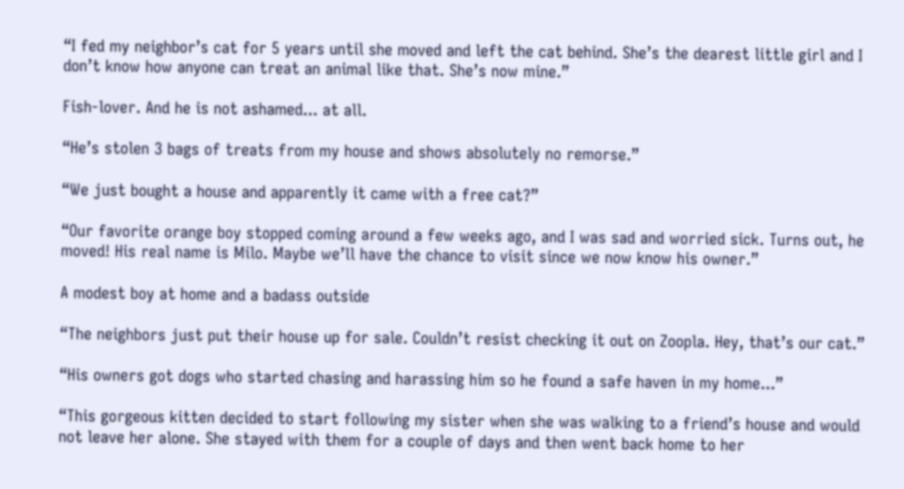“I fed my neighbor’s cat for 5 years until she moved and left the cat behind. She’s the dearest little girl and I don’t know how anyone can treat an animal like that. She’s now mine.”

Fish-lover. And he is not ashamed... at all.

“He’s stolen 3 bags of treats from my house and shows absolutely no remorse.”

“We just bought a house and apparently it came with a free cat?”

“Our favorite orange boy stopped coming around a few weeks ago, and I was sad and worried sick. Turns out, he moved! His real name is Milo. Maybe we’ll have the chance to visit since we now know his owner.”

A modest boy at home and a badass outside

“The neighbors just put their house up for sale. Couldn’t resist checking it out on Zoopla. Hey, that’s our cat.”

“His owners got dogs who started chasing and harassing him so he found a safe haven in my home...”

“This gorgeous kitten decided to start following my sister when she was walking to a friend’s house and would not leave her alone. She stayed with them for a couple of days and then went back home to her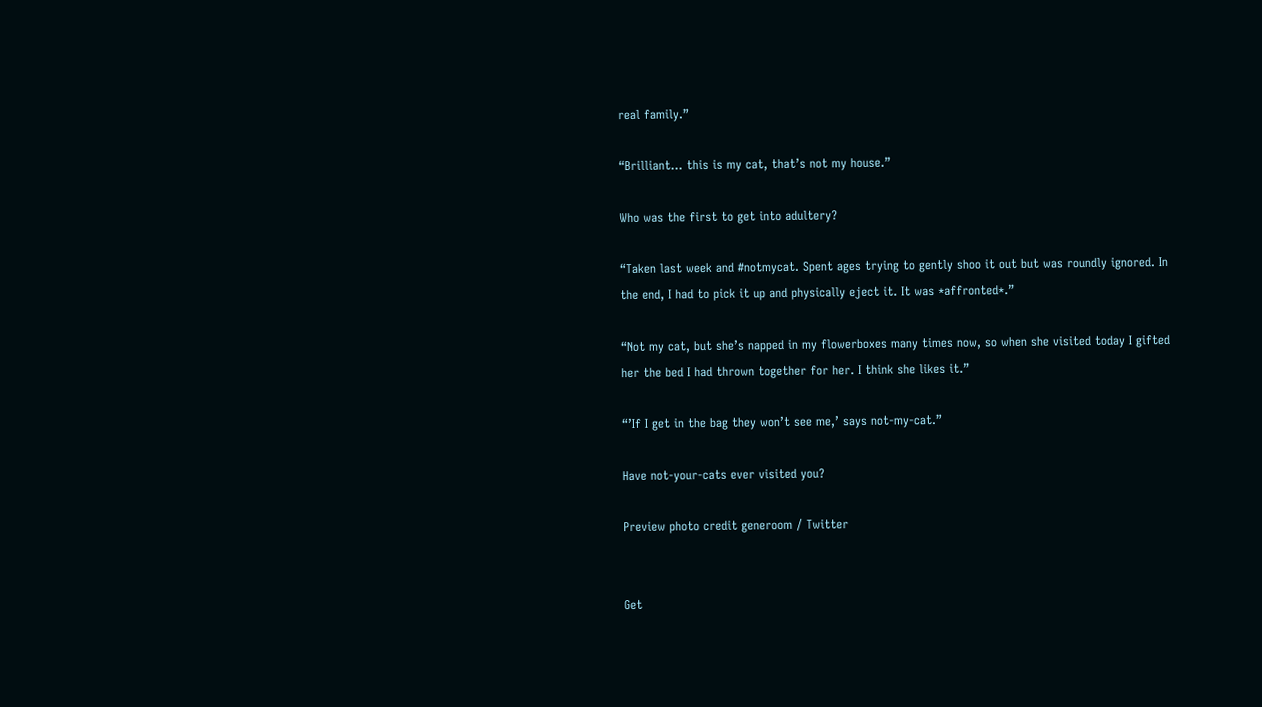real family.”

“Brilliant... this is my cat, that’s not my house.”

Who was the first to get into adultery?

“Taken last week and #notmycat. Spent ages trying to gently shoo it out but was roundly ignored. In the end, I had to pick it up and physically eject it. It was *affronted*.”

“Not my cat, but she’s napped in my flowerboxes many times now, so when she visited today I gifted her the bed I had thrown together for her. I think she likes it.”

“’If I get in the bag they won’t see me,’ says not-my-cat.”

Have not-your-cats ever visited you?

Preview photo credit generoom / Twitter


Get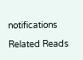notifications

Related Reads